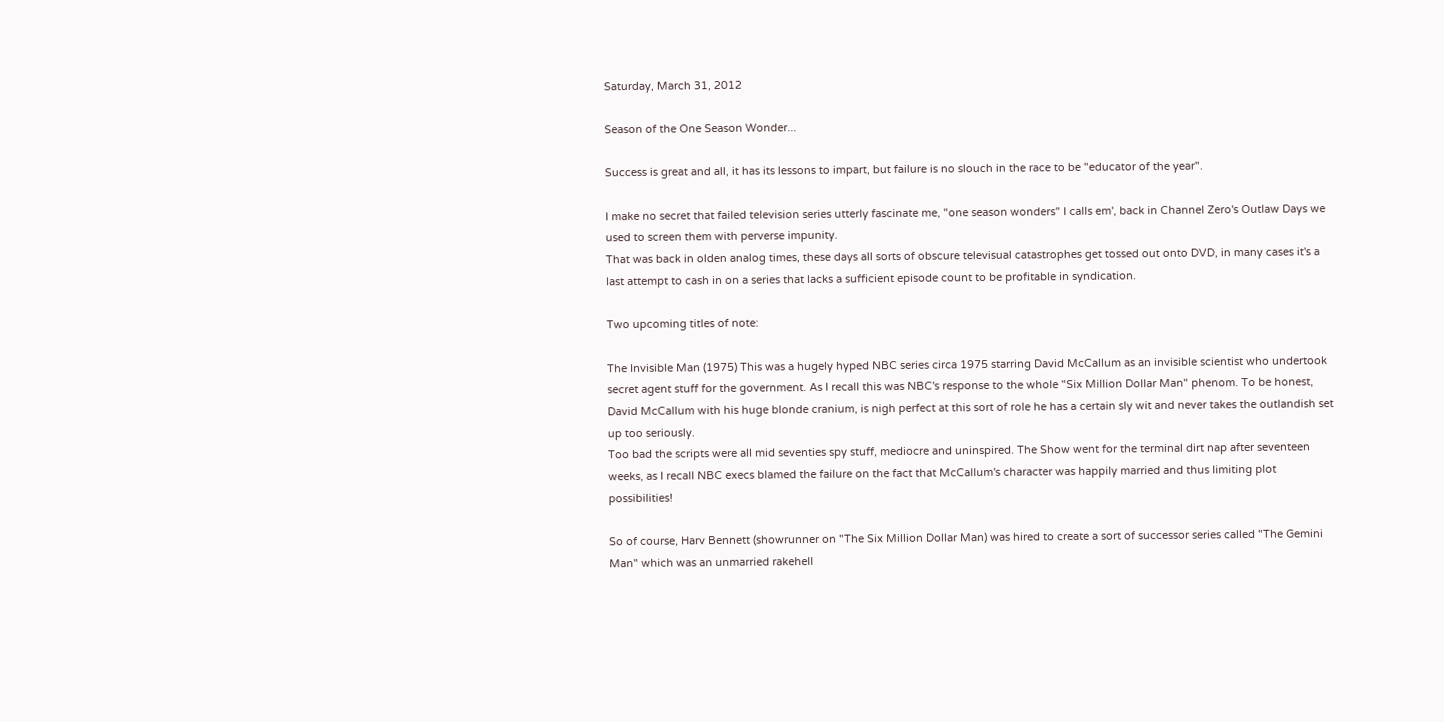Saturday, March 31, 2012

Season of the One Season Wonder...

Success is great and all, it has its lessons to impart, but failure is no slouch in the race to be "educator of the year".

I make no secret that failed television series utterly fascinate me, "one season wonders" I calls em', back in Channel Zero's Outlaw Days we used to screen them with perverse impunity.
That was back in olden analog times, these days all sorts of obscure televisual catastrophes get tossed out onto DVD, in many cases it's a last attempt to cash in on a series that lacks a sufficient episode count to be profitable in syndication.

Two upcoming titles of note:

The Invisible Man (1975) This was a hugely hyped NBC series circa 1975 starring David McCallum as an invisible scientist who undertook secret agent stuff for the government. As I recall this was NBC's response to the whole "Six Million Dollar Man" phenom. To be honest, David McCallum with his huge blonde cranium, is nigh perfect at this sort of role he has a certain sly wit and never takes the outlandish set up too seriously.
Too bad the scripts were all mid seventies spy stuff, mediocre and uninspired. The Show went for the terminal dirt nap after seventeen weeks, as I recall NBC execs blamed the failure on the fact that McCallum's character was happily married and thus limiting plot possibilities!

So of course, Harv Bennett (showrunner on "The Six Million Dollar Man) was hired to create a sort of successor series called "The Gemini Man" which was an unmarried rakehell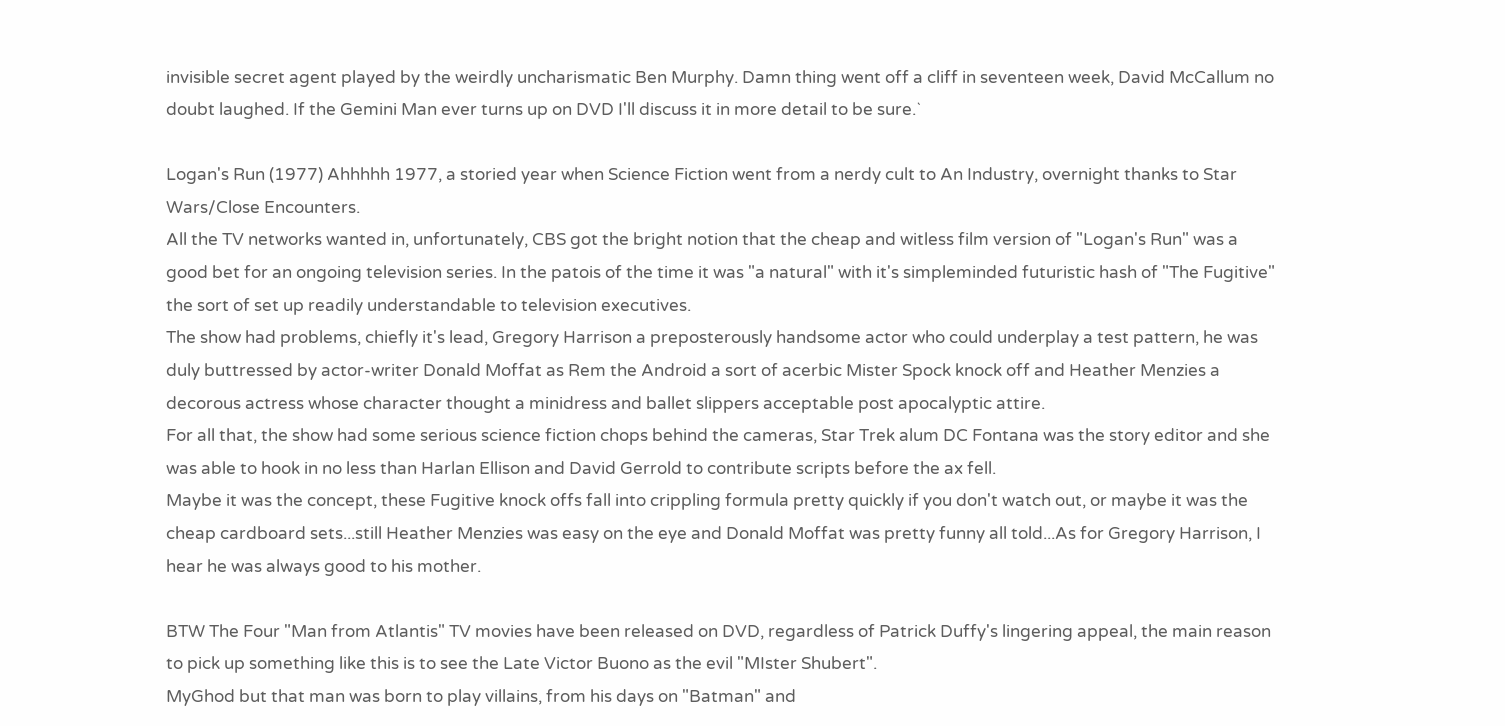invisible secret agent played by the weirdly uncharismatic Ben Murphy. Damn thing went off a cliff in seventeen week, David McCallum no doubt laughed. If the Gemini Man ever turns up on DVD I'll discuss it in more detail to be sure.`

Logan's Run (1977) Ahhhhh 1977, a storied year when Science Fiction went from a nerdy cult to An Industry, overnight thanks to Star Wars/Close Encounters.
All the TV networks wanted in, unfortunately, CBS got the bright notion that the cheap and witless film version of "Logan's Run" was a good bet for an ongoing television series. In the patois of the time it was "a natural" with it's simpleminded futuristic hash of "The Fugitive" the sort of set up readily understandable to television executives.
The show had problems, chiefly it's lead, Gregory Harrison a preposterously handsome actor who could underplay a test pattern, he was duly buttressed by actor-writer Donald Moffat as Rem the Android a sort of acerbic Mister Spock knock off and Heather Menzies a decorous actress whose character thought a minidress and ballet slippers acceptable post apocalyptic attire.
For all that, the show had some serious science fiction chops behind the cameras, Star Trek alum DC Fontana was the story editor and she was able to hook in no less than Harlan Ellison and David Gerrold to contribute scripts before the ax fell.
Maybe it was the concept, these Fugitive knock offs fall into crippling formula pretty quickly if you don't watch out, or maybe it was the cheap cardboard sets...still Heather Menzies was easy on the eye and Donald Moffat was pretty funny all told...As for Gregory Harrison, I hear he was always good to his mother.

BTW The Four "Man from Atlantis" TV movies have been released on DVD, regardless of Patrick Duffy's lingering appeal, the main reason to pick up something like this is to see the Late Victor Buono as the evil "MIster Shubert".
MyGhod but that man was born to play villains, from his days on "Batman" and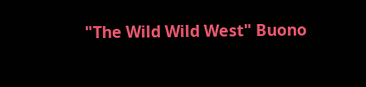"The Wild Wild West" Buono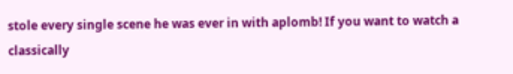stole every single scene he was ever in with aplomb! If you want to watch a classically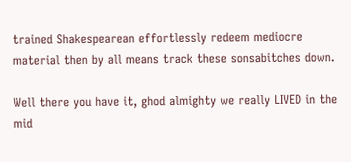trained Shakespearean effortlessly redeem mediocre material then by all means track these sonsabitches down.

Well there you have it, ghod almighty we really LIVED in the mid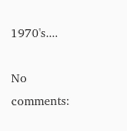1970's....

No comments: